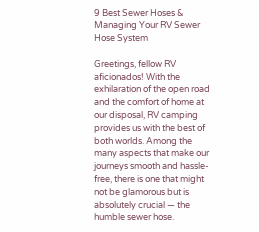9 Best Sewer Hoses & Managing Your RV Sewer Hose System

Greetings, fellow RV aficionados! With the exhilaration of the open road and the comfort of home at our disposal, RV camping provides us with the best of both worlds. Among the many aspects that make our journeys smooth and hassle-free, there is one that might not be glamorous but is absolutely crucial — the humble sewer hose.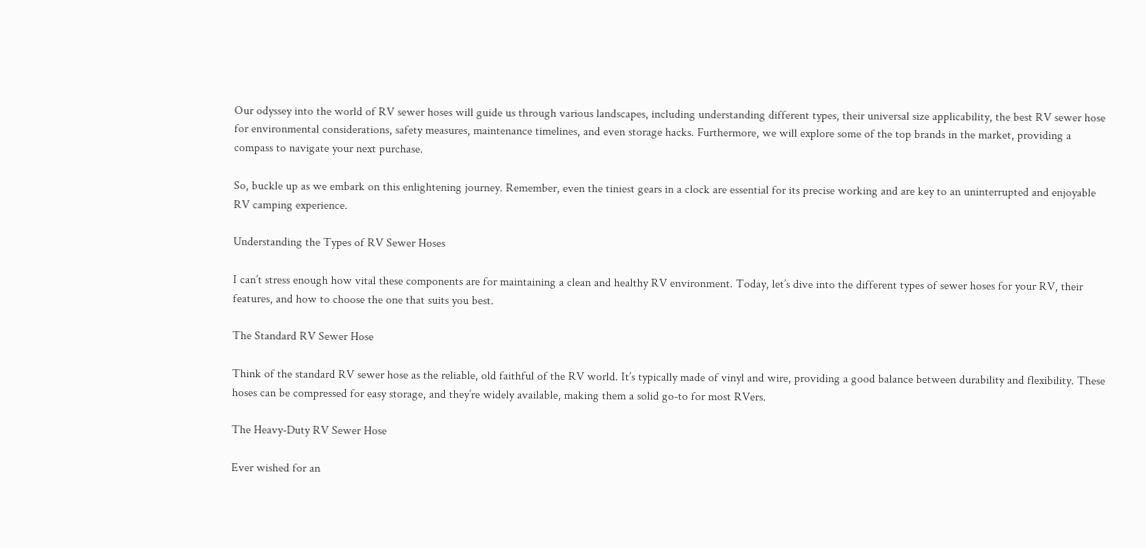Our odyssey into the world of RV sewer hoses will guide us through various landscapes, including understanding different types, their universal size applicability, the best RV sewer hose for environmental considerations, safety measures, maintenance timelines, and even storage hacks. Furthermore, we will explore some of the top brands in the market, providing a compass to navigate your next purchase.

So, buckle up as we embark on this enlightening journey. Remember, even the tiniest gears in a clock are essential for its precise working and are key to an uninterrupted and enjoyable RV camping experience.

Understanding the Types of RV Sewer Hoses

I can’t stress enough how vital these components are for maintaining a clean and healthy RV environment. Today, let’s dive into the different types of sewer hoses for your RV, their features, and how to choose the one that suits you best.

The Standard RV Sewer Hose

Think of the standard RV sewer hose as the reliable, old faithful of the RV world. It’s typically made of vinyl and wire, providing a good balance between durability and flexibility. These hoses can be compressed for easy storage, and they’re widely available, making them a solid go-to for most RVers.

The Heavy-Duty RV Sewer Hose

Ever wished for an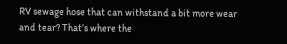RV sewage hose that can withstand a bit more wear and tear? That’s where the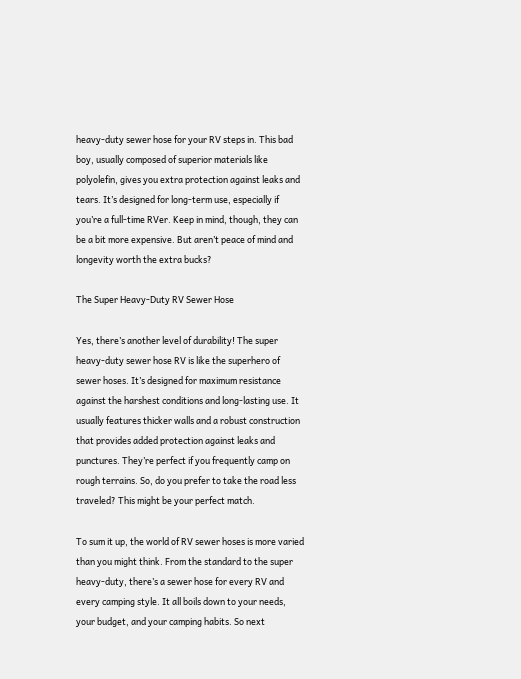heavy-duty sewer hose for your RV steps in. This bad boy, usually composed of superior materials like polyolefin, gives you extra protection against leaks and tears. It’s designed for long-term use, especially if you’re a full-time RVer. Keep in mind, though, they can be a bit more expensive. But aren’t peace of mind and longevity worth the extra bucks?

The Super Heavy-Duty RV Sewer Hose

Yes, there’s another level of durability! The super heavy-duty sewer hose RV is like the superhero of sewer hoses. It’s designed for maximum resistance against the harshest conditions and long-lasting use. It usually features thicker walls and a robust construction that provides added protection against leaks and punctures. They’re perfect if you frequently camp on rough terrains. So, do you prefer to take the road less traveled? This might be your perfect match.

To sum it up, the world of RV sewer hoses is more varied than you might think. From the standard to the super heavy-duty, there’s a sewer hose for every RV and every camping style. It all boils down to your needs, your budget, and your camping habits. So next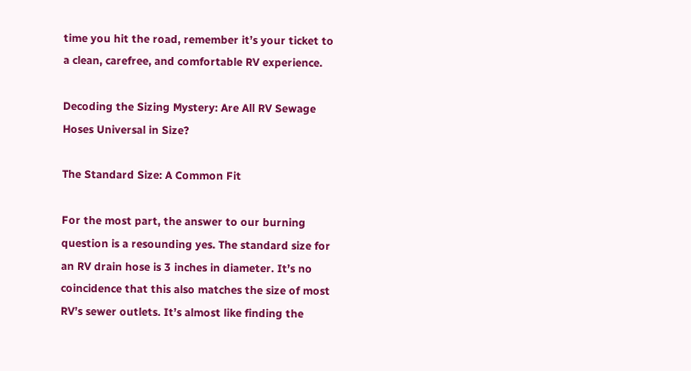time you hit the road, remember it’s your ticket to a clean, carefree, and comfortable RV experience.

Decoding the Sizing Mystery: Are All RV Sewage Hoses Universal in Size?

The Standard Size: A Common Fit

For the most part, the answer to our burning question is a resounding yes. The standard size for an RV drain hose is 3 inches in diameter. It’s no coincidence that this also matches the size of most RV’s sewer outlets. It’s almost like finding the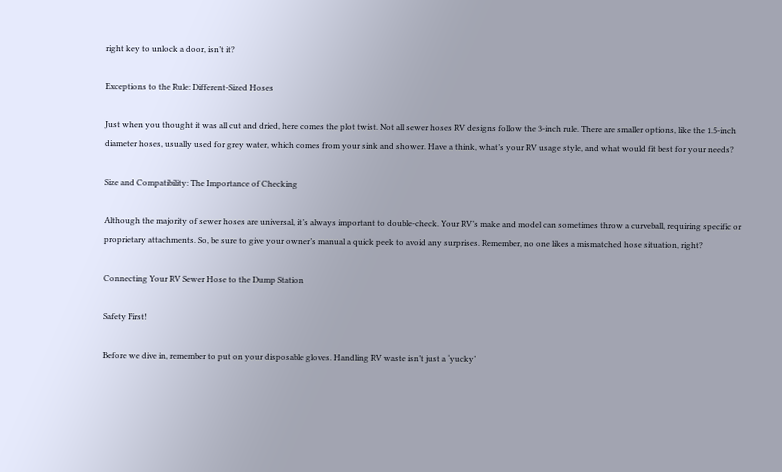right key to unlock a door, isn’t it?

Exceptions to the Rule: Different-Sized Hoses

Just when you thought it was all cut and dried, here comes the plot twist. Not all sewer hoses RV designs follow the 3-inch rule. There are smaller options, like the 1.5-inch diameter hoses, usually used for grey water, which comes from your sink and shower. Have a think, what’s your RV usage style, and what would fit best for your needs?

Size and Compatibility: The Importance of Checking

Although the majority of sewer hoses are universal, it’s always important to double-check. Your RV’s make and model can sometimes throw a curveball, requiring specific or proprietary attachments. So, be sure to give your owner’s manual a quick peek to avoid any surprises. Remember, no one likes a mismatched hose situation, right?

Connecting Your RV Sewer Hose to the Dump Station

Safety First!

Before we dive in, remember to put on your disposable gloves. Handling RV waste isn’t just a ‘yucky’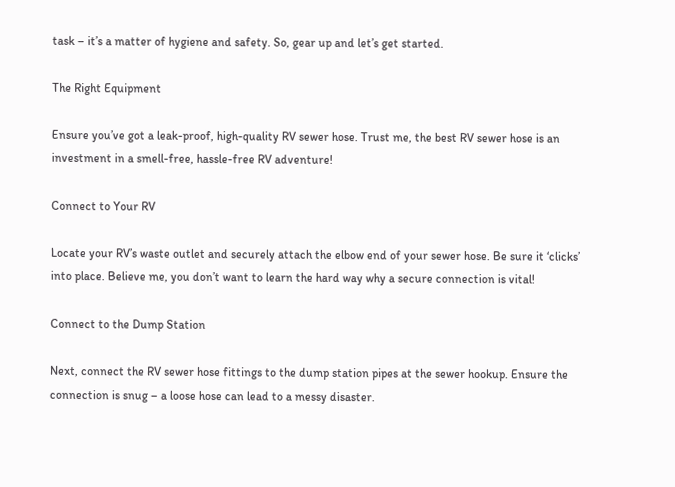task – it’s a matter of hygiene and safety. So, gear up and let’s get started.

The Right Equipment

Ensure you’ve got a leak-proof, high-quality RV sewer hose. Trust me, the best RV sewer hose is an investment in a smell-free, hassle-free RV adventure!

Connect to Your RV

Locate your RV’s waste outlet and securely attach the elbow end of your sewer hose. Be sure it ‘clicks’ into place. Believe me, you don’t want to learn the hard way why a secure connection is vital!

Connect to the Dump Station

Next, connect the RV sewer hose fittings to the dump station pipes at the sewer hookup. Ensure the connection is snug – a loose hose can lead to a messy disaster.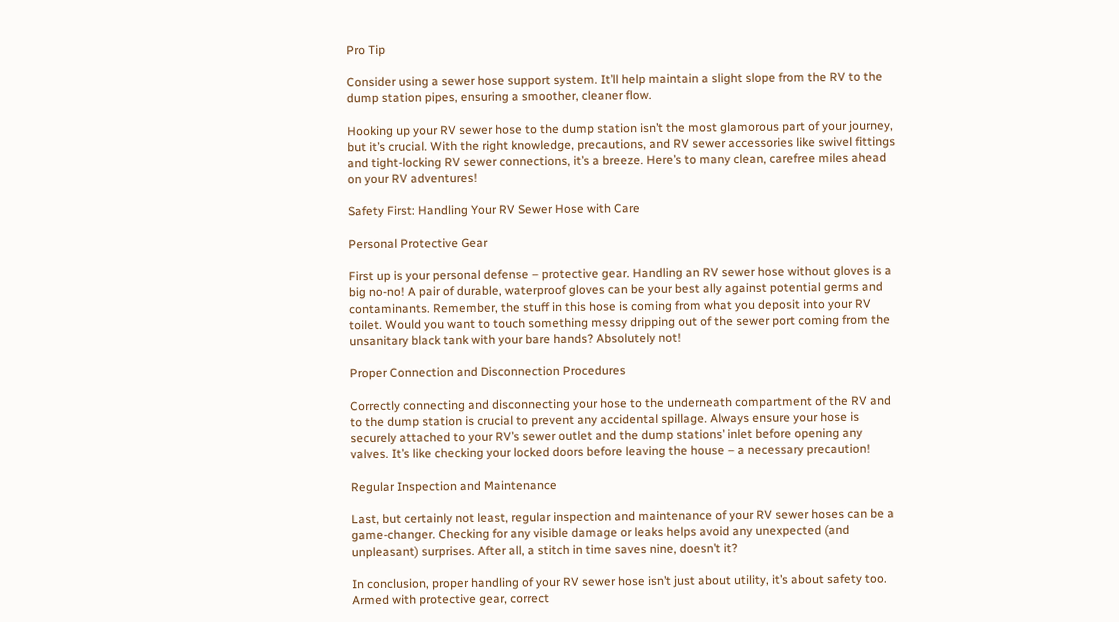Pro Tip

Consider using a sewer hose support system. It’ll help maintain a slight slope from the RV to the dump station pipes, ensuring a smoother, cleaner flow.

Hooking up your RV sewer hose to the dump station isn’t the most glamorous part of your journey, but it’s crucial. With the right knowledge, precautions, and RV sewer accessories like swivel fittings and tight-locking RV sewer connections, it’s a breeze. Here’s to many clean, carefree miles ahead on your RV adventures!

Safety First: Handling Your RV Sewer Hose with Care

Personal Protective Gear

First up is your personal defense – protective gear. Handling an RV sewer hose without gloves is a big no-no! A pair of durable, waterproof gloves can be your best ally against potential germs and contaminants. Remember, the stuff in this hose is coming from what you deposit into your RV toilet. Would you want to touch something messy dripping out of the sewer port coming from the unsanitary black tank with your bare hands? Absolutely not!

Proper Connection and Disconnection Procedures

Correctly connecting and disconnecting your hose to the underneath compartment of the RV and to the dump station is crucial to prevent any accidental spillage. Always ensure your hose is securely attached to your RV’s sewer outlet and the dump stations’ inlet before opening any valves. It’s like checking your locked doors before leaving the house – a necessary precaution!

Regular Inspection and Maintenance

Last, but certainly not least, regular inspection and maintenance of your RV sewer hoses can be a game-changer. Checking for any visible damage or leaks helps avoid any unexpected (and unpleasant) surprises. After all, a stitch in time saves nine, doesn’t it?

In conclusion, proper handling of your RV sewer hose isn’t just about utility, it’s about safety too. Armed with protective gear, correct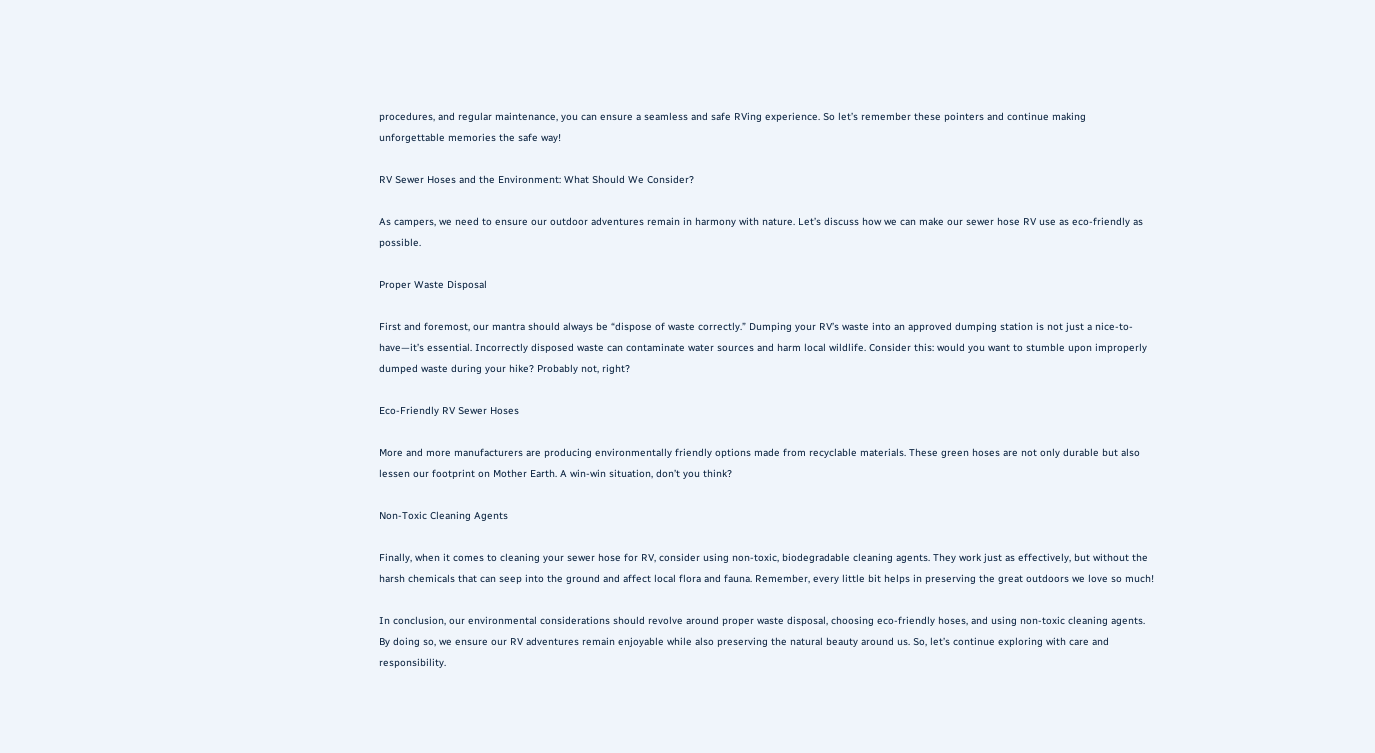procedures, and regular maintenance, you can ensure a seamless and safe RVing experience. So let’s remember these pointers and continue making unforgettable memories the safe way!

RV Sewer Hoses and the Environment: What Should We Consider?

As campers, we need to ensure our outdoor adventures remain in harmony with nature. Let’s discuss how we can make our sewer hose RV use as eco-friendly as possible.

Proper Waste Disposal

First and foremost, our mantra should always be “dispose of waste correctly.” Dumping your RV’s waste into an approved dumping station is not just a nice-to-have—it’s essential. Incorrectly disposed waste can contaminate water sources and harm local wildlife. Consider this: would you want to stumble upon improperly dumped waste during your hike? Probably not, right?

Eco-Friendly RV Sewer Hoses

More and more manufacturers are producing environmentally friendly options made from recyclable materials. These green hoses are not only durable but also lessen our footprint on Mother Earth. A win-win situation, don’t you think?

Non-Toxic Cleaning Agents

Finally, when it comes to cleaning your sewer hose for RV, consider using non-toxic, biodegradable cleaning agents. They work just as effectively, but without the harsh chemicals that can seep into the ground and affect local flora and fauna. Remember, every little bit helps in preserving the great outdoors we love so much!

In conclusion, our environmental considerations should revolve around proper waste disposal, choosing eco-friendly hoses, and using non-toxic cleaning agents. By doing so, we ensure our RV adventures remain enjoyable while also preserving the natural beauty around us. So, let’s continue exploring with care and responsibility.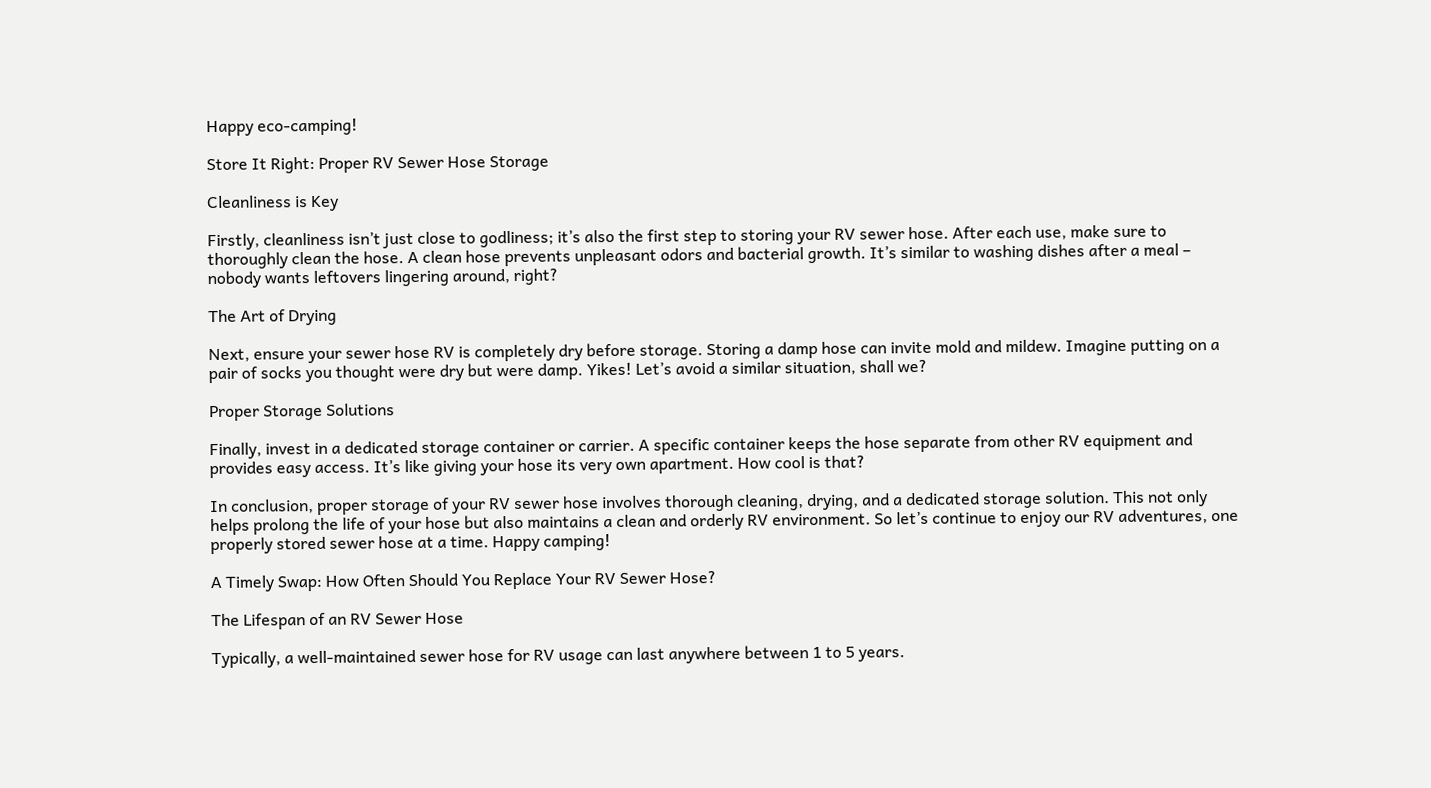Happy eco-camping!

Store It Right: Proper RV Sewer Hose Storage

Cleanliness is Key

Firstly, cleanliness isn’t just close to godliness; it’s also the first step to storing your RV sewer hose. After each use, make sure to thoroughly clean the hose. A clean hose prevents unpleasant odors and bacterial growth. It’s similar to washing dishes after a meal – nobody wants leftovers lingering around, right?

The Art of Drying

Next, ensure your sewer hose RV is completely dry before storage. Storing a damp hose can invite mold and mildew. Imagine putting on a pair of socks you thought were dry but were damp. Yikes! Let’s avoid a similar situation, shall we?

Proper Storage Solutions

Finally, invest in a dedicated storage container or carrier. A specific container keeps the hose separate from other RV equipment and provides easy access. It’s like giving your hose its very own apartment. How cool is that?

In conclusion, proper storage of your RV sewer hose involves thorough cleaning, drying, and a dedicated storage solution. This not only helps prolong the life of your hose but also maintains a clean and orderly RV environment. So let’s continue to enjoy our RV adventures, one properly stored sewer hose at a time. Happy camping!

A Timely Swap: How Often Should You Replace Your RV Sewer Hose?

The Lifespan of an RV Sewer Hose

Typically, a well-maintained sewer hose for RV usage can last anywhere between 1 to 5 years.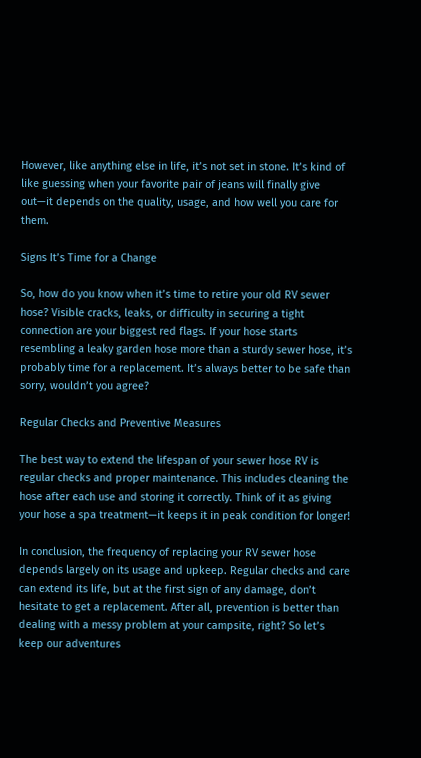However, like anything else in life, it’s not set in stone. It’s kind of like guessing when your favorite pair of jeans will finally give out—it depends on the quality, usage, and how well you care for them.

Signs It’s Time for a Change

So, how do you know when it’s time to retire your old RV sewer hose? Visible cracks, leaks, or difficulty in securing a tight connection are your biggest red flags. If your hose starts resembling a leaky garden hose more than a sturdy sewer hose, it’s probably time for a replacement. It’s always better to be safe than sorry, wouldn’t you agree?

Regular Checks and Preventive Measures

The best way to extend the lifespan of your sewer hose RV is regular checks and proper maintenance. This includes cleaning the hose after each use and storing it correctly. Think of it as giving your hose a spa treatment—it keeps it in peak condition for longer!

In conclusion, the frequency of replacing your RV sewer hose depends largely on its usage and upkeep. Regular checks and care can extend its life, but at the first sign of any damage, don’t hesitate to get a replacement. After all, prevention is better than dealing with a messy problem at your campsite, right? So let’s keep our adventures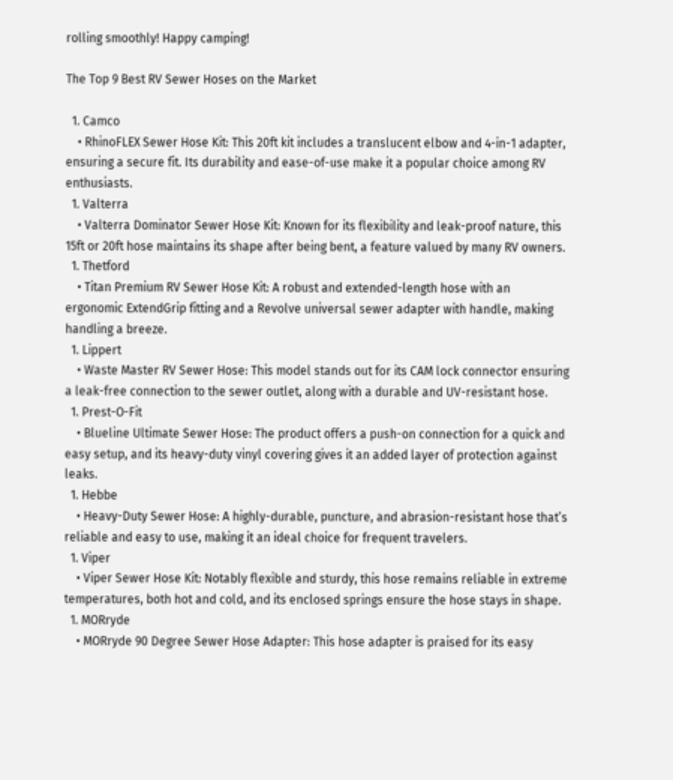rolling smoothly! Happy camping!

The Top 9 Best RV Sewer Hoses on the Market

  1. Camco
    • RhinoFLEX Sewer Hose Kit: This 20ft kit includes a translucent elbow and 4-in-1 adapter, ensuring a secure fit. Its durability and ease-of-use make it a popular choice among RV enthusiasts.
  1. Valterra
    • Valterra Dominator Sewer Hose Kit: Known for its flexibility and leak-proof nature, this 15ft or 20ft hose maintains its shape after being bent, a feature valued by many RV owners.
  1. Thetford
    • Titan Premium RV Sewer Hose Kit: A robust and extended-length hose with an ergonomic ExtendGrip fitting and a Revolve universal sewer adapter with handle, making handling a breeze.
  1. Lippert
    • Waste Master RV Sewer Hose: This model stands out for its CAM lock connector ensuring a leak-free connection to the sewer outlet, along with a durable and UV-resistant hose.
  1. Prest-O-Fit
    • Blueline Ultimate Sewer Hose: The product offers a push-on connection for a quick and easy setup, and its heavy-duty vinyl covering gives it an added layer of protection against leaks.
  1. Hebbe
    • Heavy-Duty Sewer Hose: A highly-durable, puncture, and abrasion-resistant hose that’s reliable and easy to use, making it an ideal choice for frequent travelers.
  1. Viper
    • Viper Sewer Hose Kit: Notably flexible and sturdy, this hose remains reliable in extreme temperatures, both hot and cold, and its enclosed springs ensure the hose stays in shape.
  1. MORryde
    • MORryde 90 Degree Sewer Hose Adapter: This hose adapter is praised for its easy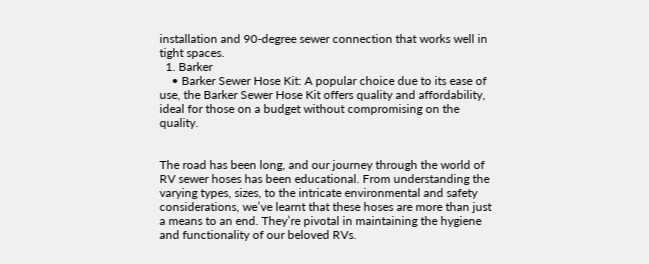installation and 90-degree sewer connection that works well in tight spaces.
  1. Barker
    • Barker Sewer Hose Kit: A popular choice due to its ease of use, the Barker Sewer Hose Kit offers quality and affordability, ideal for those on a budget without compromising on the quality.


The road has been long, and our journey through the world of RV sewer hoses has been educational. From understanding the varying types, sizes, to the intricate environmental and safety considerations, we’ve learnt that these hoses are more than just a means to an end. They’re pivotal in maintaining the hygiene and functionality of our beloved RVs.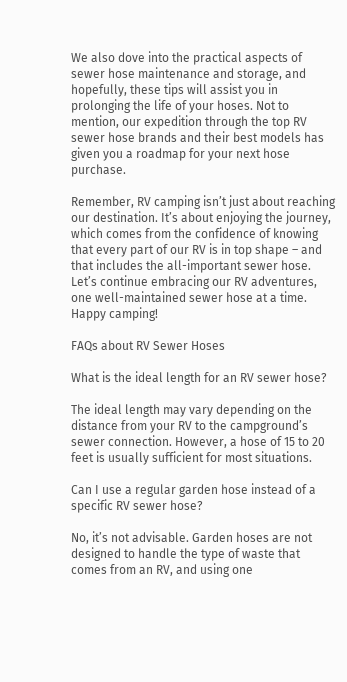We also dove into the practical aspects of sewer hose maintenance and storage, and hopefully, these tips will assist you in prolonging the life of your hoses. Not to mention, our expedition through the top RV sewer hose brands and their best models has given you a roadmap for your next hose purchase.

Remember, RV camping isn’t just about reaching our destination. It’s about enjoying the journey, which comes from the confidence of knowing that every part of our RV is in top shape – and that includes the all-important sewer hose. Let’s continue embracing our RV adventures, one well-maintained sewer hose at a time. Happy camping!

FAQs about RV Sewer Hoses

What is the ideal length for an RV sewer hose?

The ideal length may vary depending on the distance from your RV to the campground’s sewer connection. However, a hose of 15 to 20 feet is usually sufficient for most situations.

Can I use a regular garden hose instead of a specific RV sewer hose?

No, it’s not advisable. Garden hoses are not designed to handle the type of waste that comes from an RV, and using one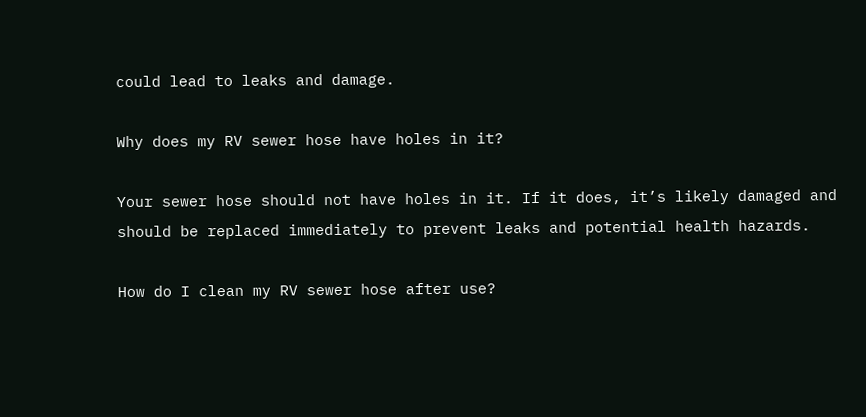could lead to leaks and damage.

Why does my RV sewer hose have holes in it?

Your sewer hose should not have holes in it. If it does, it’s likely damaged and should be replaced immediately to prevent leaks and potential health hazards.

How do I clean my RV sewer hose after use?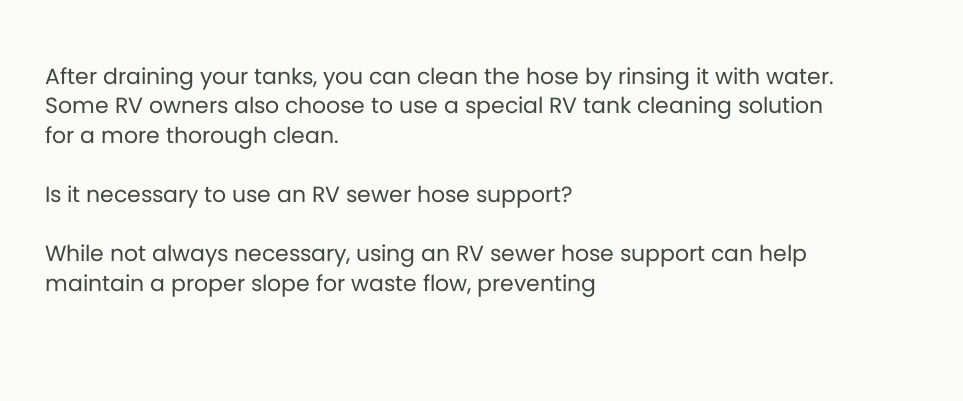After draining your tanks, you can clean the hose by rinsing it with water. Some RV owners also choose to use a special RV tank cleaning solution for a more thorough clean.

Is it necessary to use an RV sewer hose support?

While not always necessary, using an RV sewer hose support can help maintain a proper slope for waste flow, preventing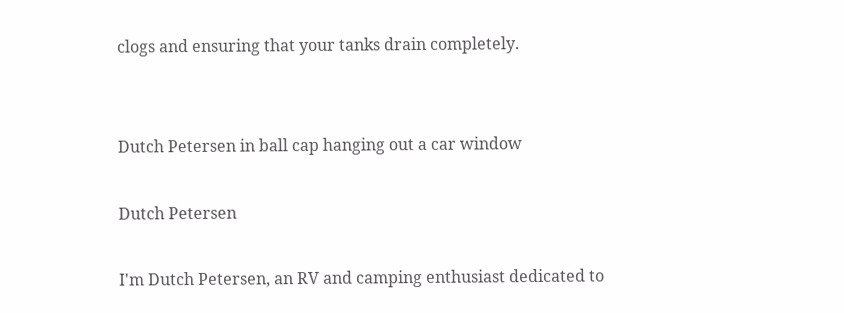clogs and ensuring that your tanks drain completely.


Dutch Petersen in ball cap hanging out a car window

Dutch Petersen

I'm Dutch Petersen, an RV and camping enthusiast dedicated to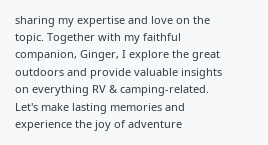sharing my expertise and love on the topic. Together with my faithful companion, Ginger, I explore the great outdoors and provide valuable insights on everything RV & camping-related. Let's make lasting memories and experience the joy of adventure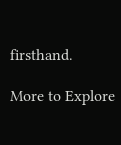firsthand.

More to Explore